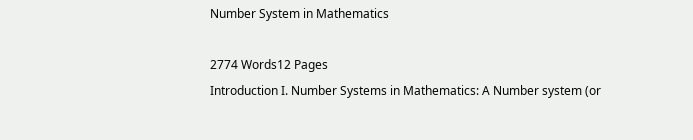Number System in Mathematics

2774 Words12 Pages
Introduction I. Number Systems in Mathematics: A Number system (or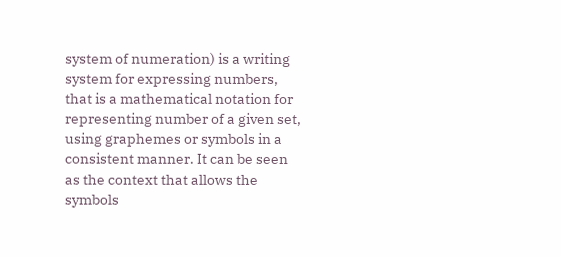system of numeration) is a writing system for expressing numbers, that is a mathematical notation for representing number of a given set, using graphemes or symbols in a consistent manner. It can be seen as the context that allows the symbols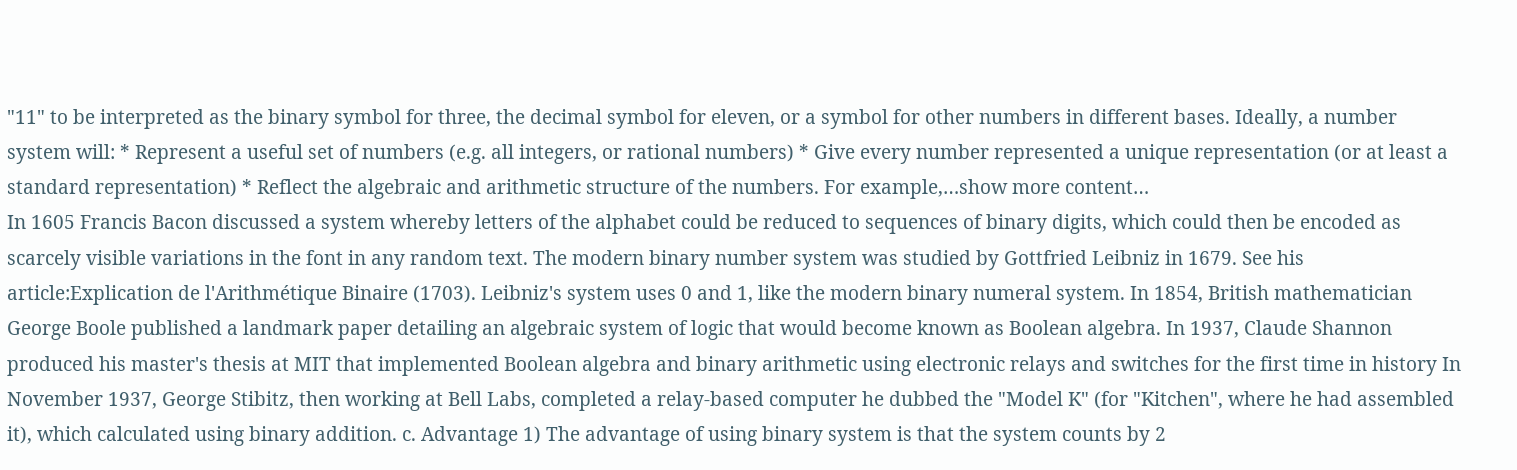"11" to be interpreted as the binary symbol for three, the decimal symbol for eleven, or a symbol for other numbers in different bases. Ideally, a number system will: * Represent a useful set of numbers (e.g. all integers, or rational numbers) * Give every number represented a unique representation (or at least a standard representation) * Reflect the algebraic and arithmetic structure of the numbers. For example,…show more content…
In 1605 Francis Bacon discussed a system whereby letters of the alphabet could be reduced to sequences of binary digits, which could then be encoded as scarcely visible variations in the font in any random text. The modern binary number system was studied by Gottfried Leibniz in 1679. See his article:Explication de l'Arithmétique Binaire (1703). Leibniz's system uses 0 and 1, like the modern binary numeral system. In 1854, British mathematician George Boole published a landmark paper detailing an algebraic system of logic that would become known as Boolean algebra. In 1937, Claude Shannon produced his master's thesis at MIT that implemented Boolean algebra and binary arithmetic using electronic relays and switches for the first time in history In November 1937, George Stibitz, then working at Bell Labs, completed a relay-based computer he dubbed the "Model K" (for "Kitchen", where he had assembled it), which calculated using binary addition. c. Advantage 1) The advantage of using binary system is that the system counts by 2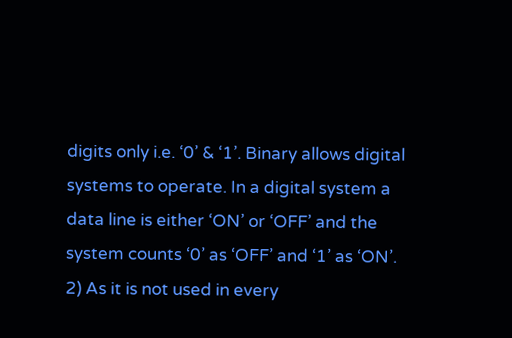digits only i.e. ‘0’ & ‘1’. Binary allows digital systems to operate. In a digital system a data line is either ‘ON’ or ‘OFF’ and the system counts ‘0’ as ‘OFF’ and ‘1’ as ‘ON’. 2) As it is not used in every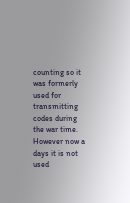counting so it was formerly used for transmitting codes during the war time. However now a days it is not used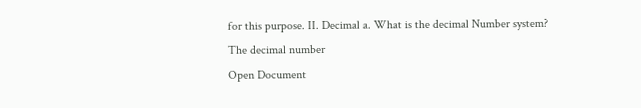for this purpose. II. Decimal a. What is the decimal Number system? The decimal number
Open Document